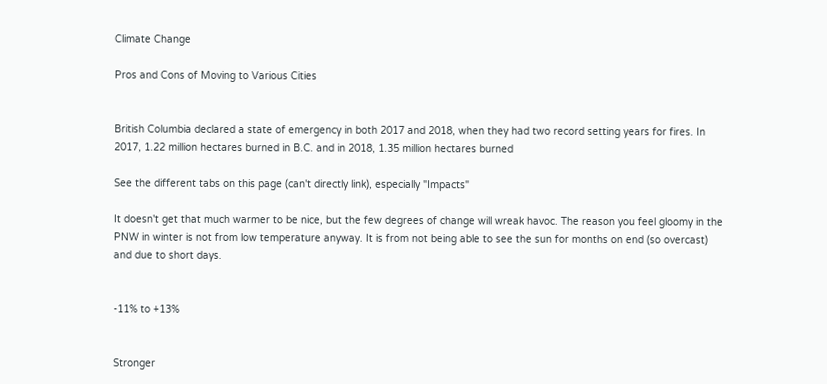Climate Change

Pros and Cons of Moving to Various Cities


British Columbia declared a state of emergency in both 2017 and 2018, when they had two record setting years for fires. In 2017, 1.22 million hectares burned in B.C. and in 2018, 1.35 million hectares burned

See the different tabs on this page (can't directly link), especially "Impacts"

It doesn't get that much warmer to be nice, but the few degrees of change will wreak havoc. The reason you feel gloomy in the PNW in winter is not from low temperature anyway. It is from not being able to see the sun for months on end (so overcast) and due to short days.


-11% to +13%


Stronger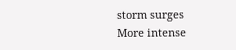storm surges
More intense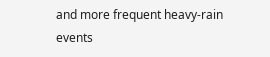and more frequent heavy-rain events